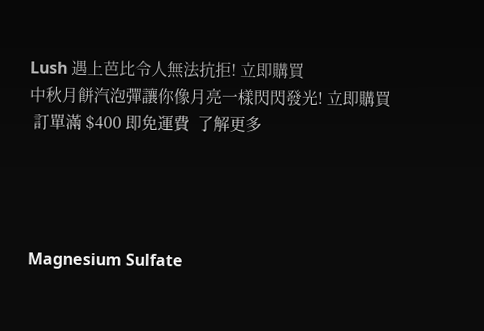Lush 遇上芭比令人無法抗拒! 立即購買
中秋月餅汽泡彈讓你像月亮一樣閃閃發光! 立即購買
 訂單滿 $400 即免運費  了解更多




Magnesium Sulfate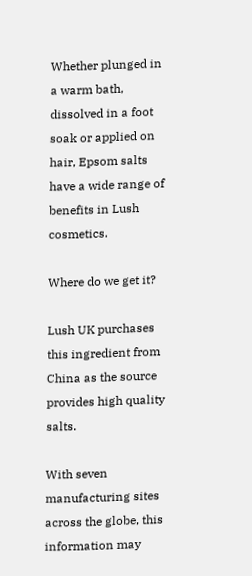Whether plunged in a warm bath, dissolved in a foot soak or applied on hair, Epsom salts have a wide range of benefits in Lush cosmetics.

Where do we get it?

Lush UK purchases this ingredient from China as the source provides high quality salts.

With seven manufacturing sites across the globe, this information may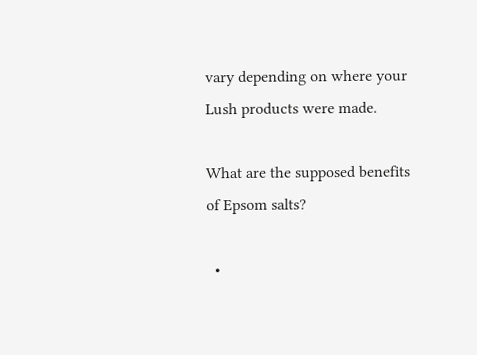vary depending on where your Lush products were made.

What are the supposed benefits of Epsom salts?

  •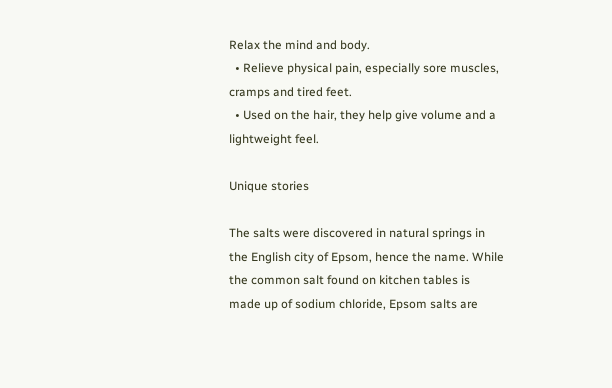Relax the mind and body.
  • Relieve physical pain, especially sore muscles, cramps and tired feet.
  • Used on the hair, they help give volume and a lightweight feel.

Unique stories

The salts were discovered in natural springs in the English city of Epsom, hence the name. While the common salt found on kitchen tables is made up of sodium chloride, Epsom salts are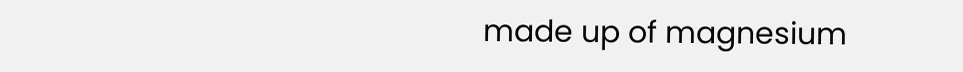made up of magnesium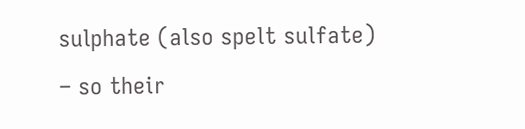sulphate (also spelt sulfate) – so their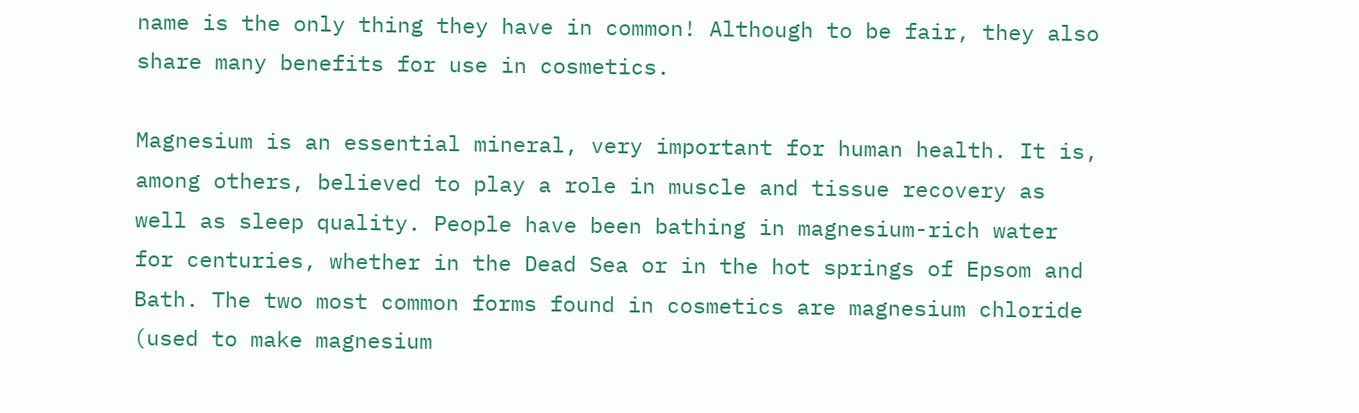name is the only thing they have in common! Although to be fair, they also share many benefits for use in cosmetics.

Magnesium is an essential mineral, very important for human health. It is, among others, believed to play a role in muscle and tissue recovery as well as sleep quality. People have been bathing in magnesium-rich water for centuries, whether in the Dead Sea or in the hot springs of Epsom and Bath. The two most common forms found in cosmetics are magnesium chloride (used to make magnesium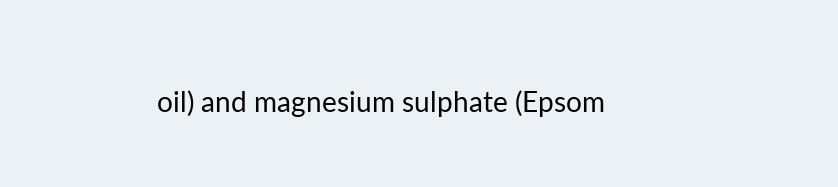oil) and magnesium sulphate (Epsom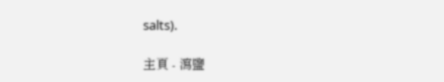salts).

主頁 - 瀉鹽